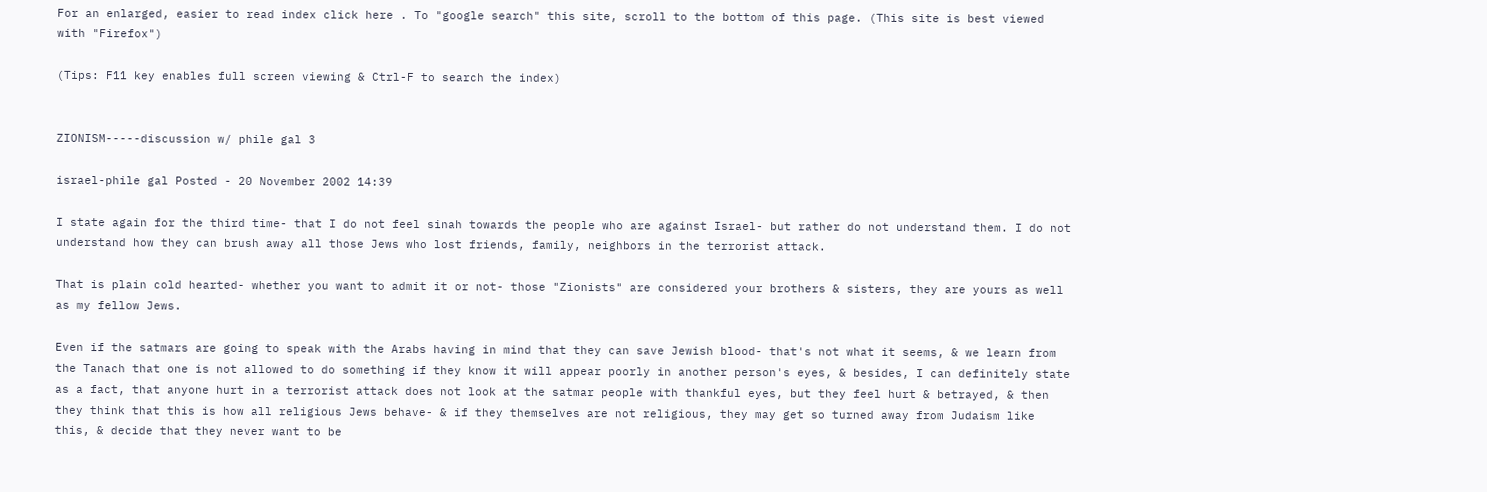For an enlarged, easier to read index click here . To "google search" this site, scroll to the bottom of this page. (This site is best viewed with "Firefox")

(Tips: F11 key enables full screen viewing & Ctrl-F to search the index)


ZIONISM-----discussion w/ phile gal 3

israel-phile gal Posted - 20 November 2002 14:39

I state again for the third time- that I do not feel sinah towards the people who are against Israel- but rather do not understand them. I do not understand how they can brush away all those Jews who lost friends, family, neighbors in the terrorist attack.

That is plain cold hearted- whether you want to admit it or not- those "Zionists" are considered your brothers & sisters, they are yours as well as my fellow Jews.

Even if the satmars are going to speak with the Arabs having in mind that they can save Jewish blood- that's not what it seems, & we learn from the Tanach that one is not allowed to do something if they know it will appear poorly in another person's eyes, & besides, I can definitely state as a fact, that anyone hurt in a terrorist attack does not look at the satmar people with thankful eyes, but they feel hurt & betrayed, & then they think that this is how all religious Jews behave- & if they themselves are not religious, they may get so turned away from Judaism like this, & decide that they never want to be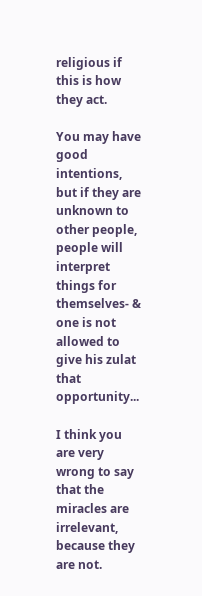religious if this is how they act.

You may have good intentions, but if they are unknown to other people, people will interpret things for themselves- & one is not allowed to give his zulat that opportunity...

I think you are very wrong to say that the miracles are irrelevant, because they are not.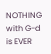NOTHING with G-d is EVER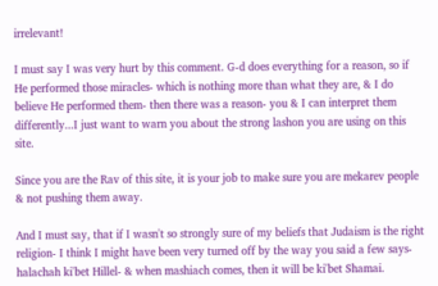irrelevant!

I must say I was very hurt by this comment. G-d does everything for a reason, so if He performed those miracles- which is nothing more than what they are, & I do believe He performed them- then there was a reason- you & I can interpret them differently...I just want to warn you about the strong lashon you are using on this site.

Since you are the Rav of this site, it is your job to make sure you are mekarev people & not pushing them away.

And I must say, that if I wasn't so strongly sure of my beliefs that Judaism is the right religion- I think I might have been very turned off by the way you said a few says- halachah ki'bet Hillel- & when mashiach comes, then it will be ki'bet Shamai.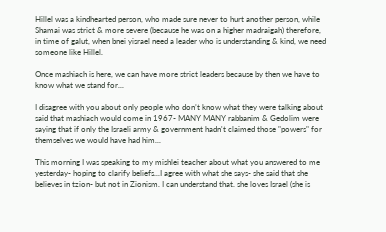Hillel was a kindhearted person, who made sure never to hurt another person, while Shamai was strict & more severe (because he was on a higher madraigah) therefore, in time of galut, when bnei yisrael need a leader who is understanding & kind, we need someone like Hillel.

Once mashiach is here, we can have more strict leaders because by then we have to know what we stand for...

I disagree with you about only people who don’t know what they were talking about said that mashiach would come in 1967- MANY MANY rabbanim & Gedolim were saying that if only the Israeli army & government hadn't claimed those "powers" for themselves we would have had him...

This morning I was speaking to my mishlei teacher about what you answered to me yesterday- hoping to clarify beliefs...I agree with what she says- she said that she believes in tzion- but not in Zionism. I can understand that. she loves Israel (she is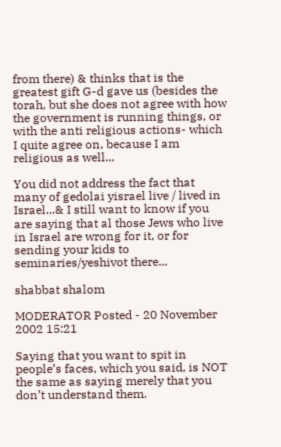from there) & thinks that is the greatest gift G-d gave us (besides the torah, but she does not agree with how the government is running things, or with the anti religious actions- which I quite agree on, because I am religious as well...

You did not address the fact that many of gedolai yisrael live / lived in Israel...& I still want to know if you are saying that al those Jews who live in Israel are wrong for it, or for sending your kids to seminaries/yeshivot there...

shabbat shalom

MODERATOR Posted - 20 November 2002 15:21

Saying that you want to spit in people’s faces, which you said, is NOT the same as saying merely that you don’t understand them.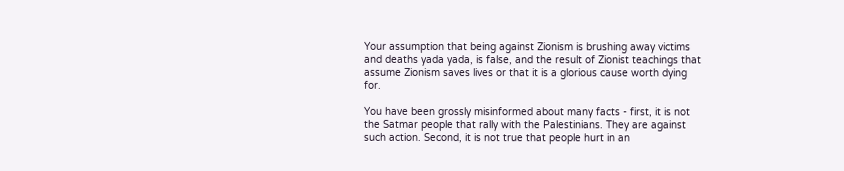Your assumption that being against Zionism is brushing away victims and deaths yada yada, is false, and the result of Zionist teachings that assume Zionism saves lives or that it is a glorious cause worth dying for.

You have been grossly misinformed about many facts - first, it is not the Satmar people that rally with the Palestinians. They are against such action. Second, it is not true that people hurt in an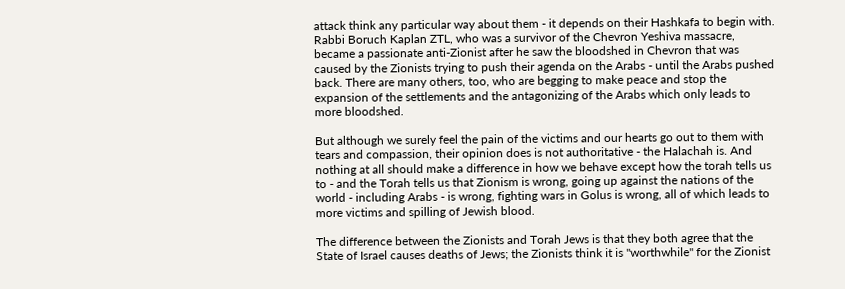attack think any particular way about them - it depends on their Hashkafa to begin with. Rabbi Boruch Kaplan ZTL, who was a survivor of the Chevron Yeshiva massacre, became a passionate anti-Zionist after he saw the bloodshed in Chevron that was caused by the Zionists trying to push their agenda on the Arabs - until the Arabs pushed back. There are many others, too, who are begging to make peace and stop the expansion of the settlements and the antagonizing of the Arabs which only leads to more bloodshed.

But although we surely feel the pain of the victims and our hearts go out to them with tears and compassion, their opinion does is not authoritative - the Halachah is. And nothing at all should make a difference in how we behave except how the torah tells us to - and the Torah tells us that Zionism is wrong, going up against the nations of the world - including Arabs - is wrong, fighting wars in Golus is wrong, all of which leads to more victims and spilling of Jewish blood.

The difference between the Zionists and Torah Jews is that they both agree that the State of Israel causes deaths of Jews; the Zionists think it is "worthwhile" for the Zionist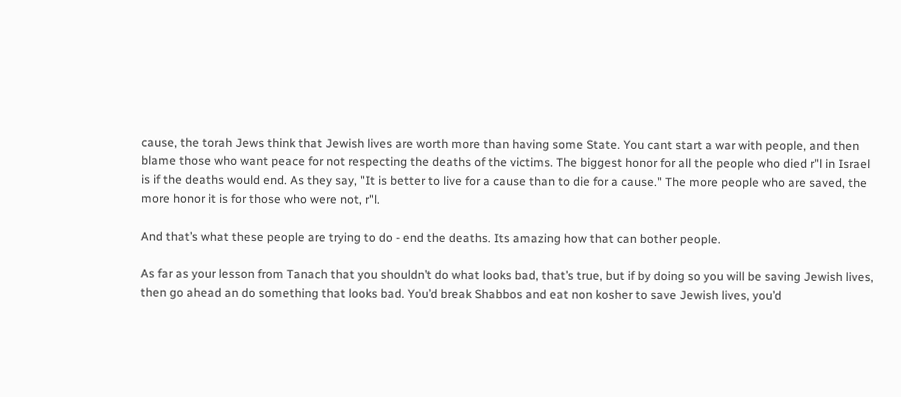cause, the torah Jews think that Jewish lives are worth more than having some State. You cant start a war with people, and then blame those who want peace for not respecting the deaths of the victims. The biggest honor for all the people who died r"l in Israel is if the deaths would end. As they say, "It is better to live for a cause than to die for a cause." The more people who are saved, the more honor it is for those who were not, r"l.

And that’s what these people are trying to do - end the deaths. Its amazing how that can bother people.

As far as your lesson from Tanach that you shouldn’t do what looks bad, that’s true, but if by doing so you will be saving Jewish lives, then go ahead an do something that looks bad. You’d break Shabbos and eat non kosher to save Jewish lives, you’d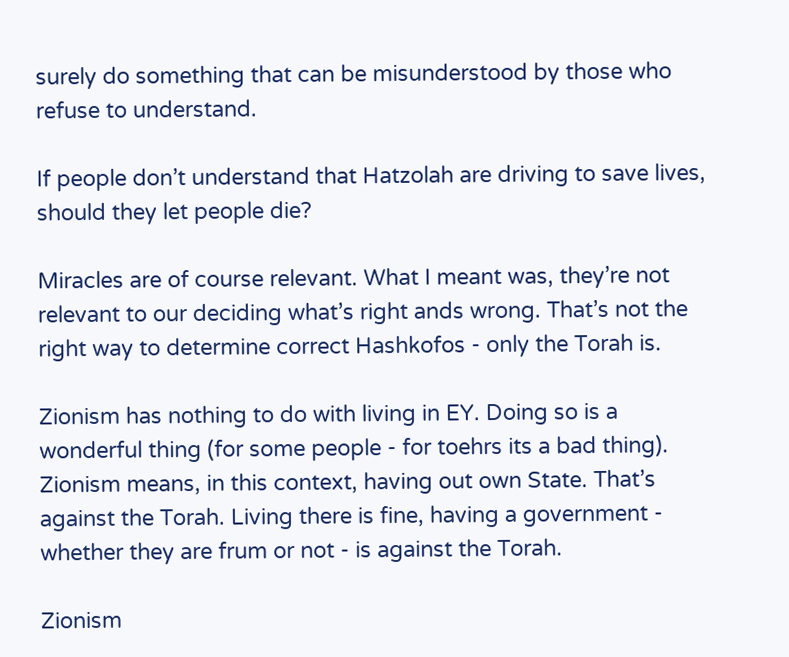surely do something that can be misunderstood by those who refuse to understand.

If people don’t understand that Hatzolah are driving to save lives, should they let people die?

Miracles are of course relevant. What I meant was, they’re not relevant to our deciding what’s right ands wrong. That’s not the right way to determine correct Hashkofos - only the Torah is.

Zionism has nothing to do with living in EY. Doing so is a wonderful thing (for some people - for toehrs its a bad thing). Zionism means, in this context, having out own State. That’s against the Torah. Living there is fine, having a government - whether they are frum or not - is against the Torah.

Zionism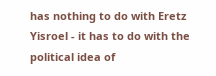has nothing to do with Eretz Yisroel - it has to do with the political idea of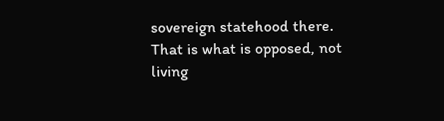sovereign statehood there. That is what is opposed, not living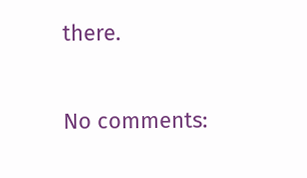there.

No comments: